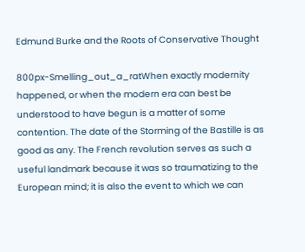Edmund Burke and the Roots of Conservative Thought

800px-Smelling_out_a_ratWhen exactly modernity happened, or when the modern era can best be understood to have begun is a matter of some contention. The date of the Storming of the Bastille is as good as any. The French revolution serves as such a useful landmark because it was so traumatizing to the European mind; it is also the event to which we can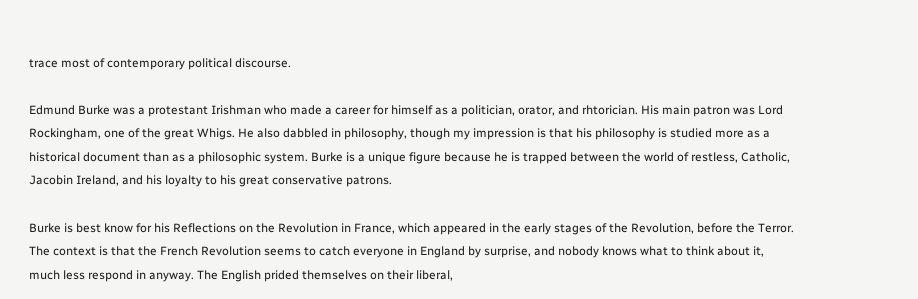trace most of contemporary political discourse.

Edmund Burke was a protestant Irishman who made a career for himself as a politician, orator, and rhtorician. His main patron was Lord Rockingham, one of the great Whigs. He also dabbled in philosophy, though my impression is that his philosophy is studied more as a historical document than as a philosophic system. Burke is a unique figure because he is trapped between the world of restless, Catholic, Jacobin Ireland, and his loyalty to his great conservative patrons.

Burke is best know for his Reflections on the Revolution in France, which appeared in the early stages of the Revolution, before the Terror. The context is that the French Revolution seems to catch everyone in England by surprise, and nobody knows what to think about it, much less respond in anyway. The English prided themselves on their liberal,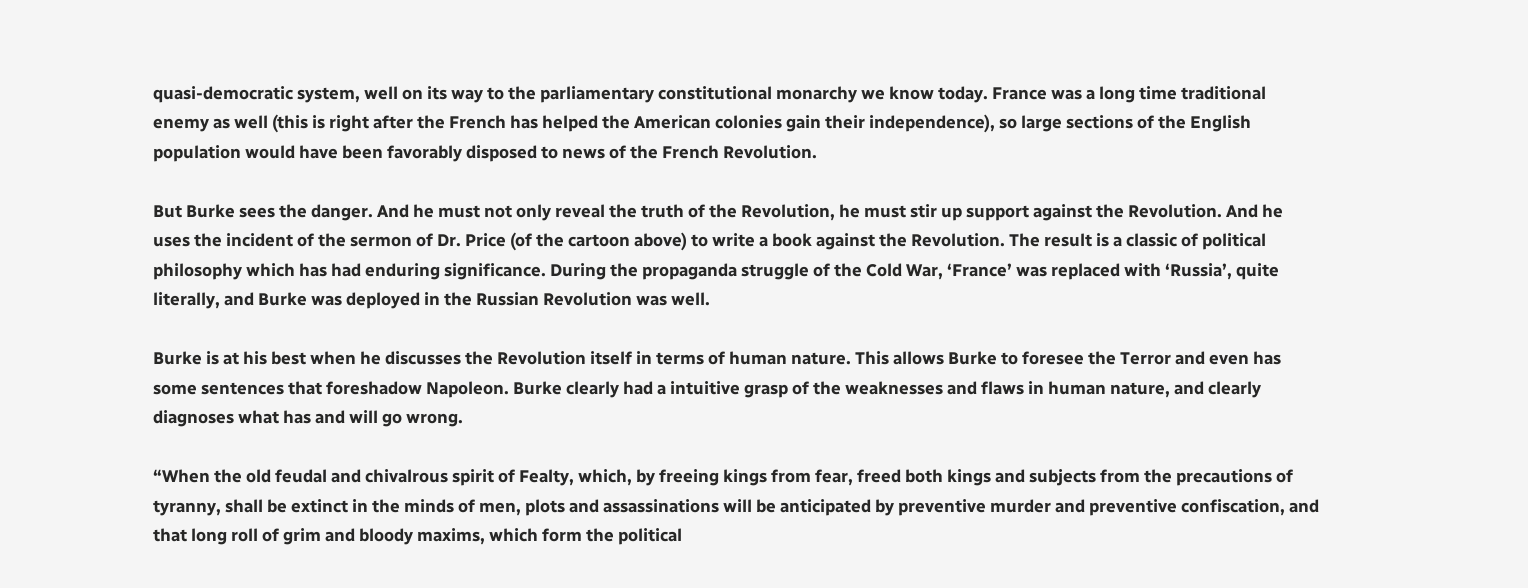quasi-democratic system, well on its way to the parliamentary constitutional monarchy we know today. France was a long time traditional enemy as well (this is right after the French has helped the American colonies gain their independence), so large sections of the English population would have been favorably disposed to news of the French Revolution.

But Burke sees the danger. And he must not only reveal the truth of the Revolution, he must stir up support against the Revolution. And he uses the incident of the sermon of Dr. Price (of the cartoon above) to write a book against the Revolution. The result is a classic of political philosophy which has had enduring significance. During the propaganda struggle of the Cold War, ‘France’ was replaced with ‘Russia’, quite literally, and Burke was deployed in the Russian Revolution was well.

Burke is at his best when he discusses the Revolution itself in terms of human nature. This allows Burke to foresee the Terror and even has some sentences that foreshadow Napoleon. Burke clearly had a intuitive grasp of the weaknesses and flaws in human nature, and clearly diagnoses what has and will go wrong.

“When the old feudal and chivalrous spirit of Fealty, which, by freeing kings from fear, freed both kings and subjects from the precautions of tyranny, shall be extinct in the minds of men, plots and assassinations will be anticipated by preventive murder and preventive confiscation, and that long roll of grim and bloody maxims, which form the political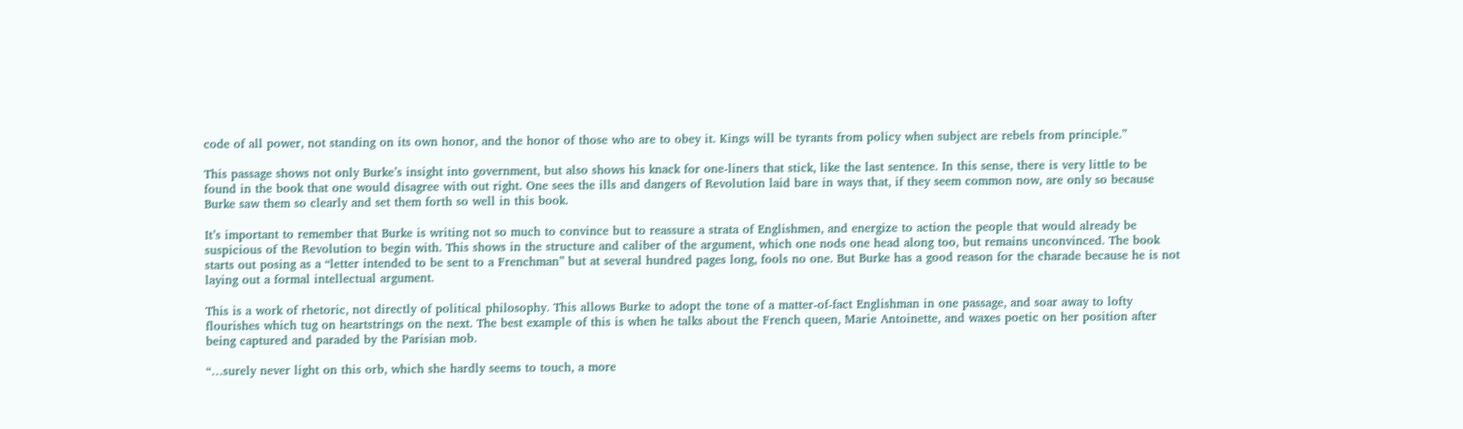code of all power, not standing on its own honor, and the honor of those who are to obey it. Kings will be tyrants from policy when subject are rebels from principle.”

This passage shows not only Burke’s insight into government, but also shows his knack for one-liners that stick, like the last sentence. In this sense, there is very little to be found in the book that one would disagree with out right. One sees the ills and dangers of Revolution laid bare in ways that, if they seem common now, are only so because Burke saw them so clearly and set them forth so well in this book.

It’s important to remember that Burke is writing not so much to convince but to reassure a strata of Englishmen, and energize to action the people that would already be suspicious of the Revolution to begin with. This shows in the structure and caliber of the argument, which one nods one head along too, but remains unconvinced. The book starts out posing as a “letter intended to be sent to a Frenchman” but at several hundred pages long, fools no one. But Burke has a good reason for the charade because he is not laying out a formal intellectual argument.

This is a work of rhetoric, not directly of political philosophy. This allows Burke to adopt the tone of a matter-of-fact Englishman in one passage, and soar away to lofty flourishes which tug on heartstrings on the next. The best example of this is when he talks about the French queen, Marie Antoinette, and waxes poetic on her position after being captured and paraded by the Parisian mob.

“…surely never light on this orb, which she hardly seems to touch, a more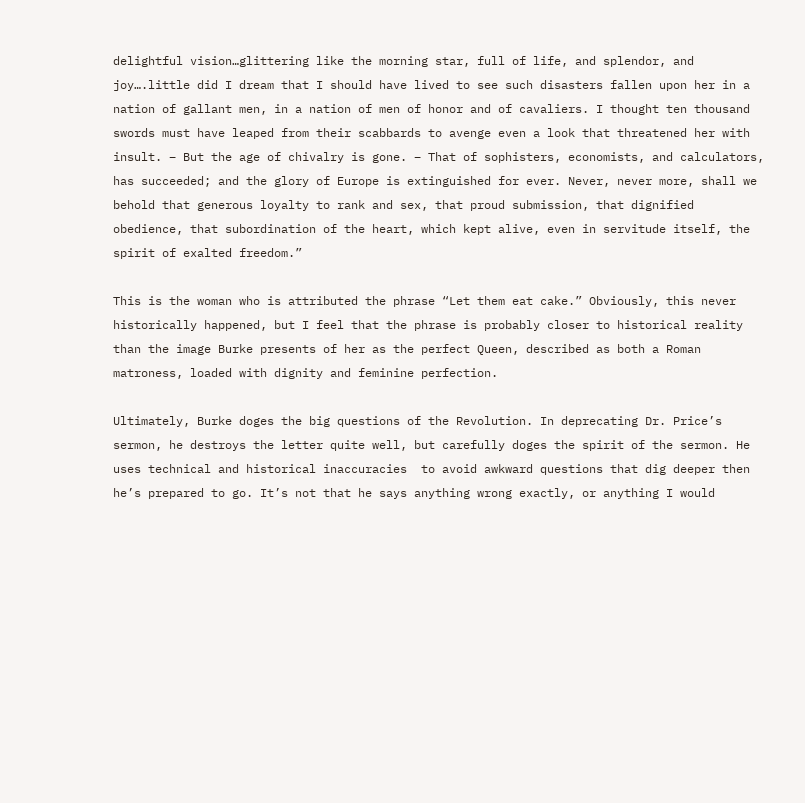delightful vision…glittering like the morning star, full of life, and splendor, and joy….little did I dream that I should have lived to see such disasters fallen upon her in a nation of gallant men, in a nation of men of honor and of cavaliers. I thought ten thousand swords must have leaped from their scabbards to avenge even a look that threatened her with insult. – But the age of chivalry is gone. – That of sophisters, economists, and calculators, has succeeded; and the glory of Europe is extinguished for ever. Never, never more, shall we behold that generous loyalty to rank and sex, that proud submission, that dignified obedience, that subordination of the heart, which kept alive, even in servitude itself, the spirit of exalted freedom.”

This is the woman who is attributed the phrase “Let them eat cake.” Obviously, this never historically happened, but I feel that the phrase is probably closer to historical reality than the image Burke presents of her as the perfect Queen, described as both a Roman matroness, loaded with dignity and feminine perfection.

Ultimately, Burke doges the big questions of the Revolution. In deprecating Dr. Price’s sermon, he destroys the letter quite well, but carefully doges the spirit of the sermon. He uses technical and historical inaccuracies  to avoid awkward questions that dig deeper then  he’s prepared to go. It’s not that he says anything wrong exactly, or anything I would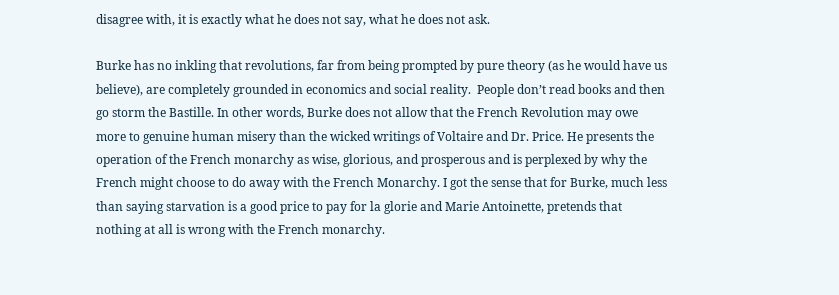disagree with, it is exactly what he does not say, what he does not ask.

Burke has no inkling that revolutions, far from being prompted by pure theory (as he would have us believe), are completely grounded in economics and social reality.  People don’t read books and then go storm the Bastille. In other words, Burke does not allow that the French Revolution may owe more to genuine human misery than the wicked writings of Voltaire and Dr. Price. He presents the operation of the French monarchy as wise, glorious, and prosperous and is perplexed by why the French might choose to do away with the French Monarchy. I got the sense that for Burke, much less than saying starvation is a good price to pay for la glorie and Marie Antoinette, pretends that nothing at all is wrong with the French monarchy.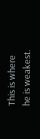This is where he is weakest.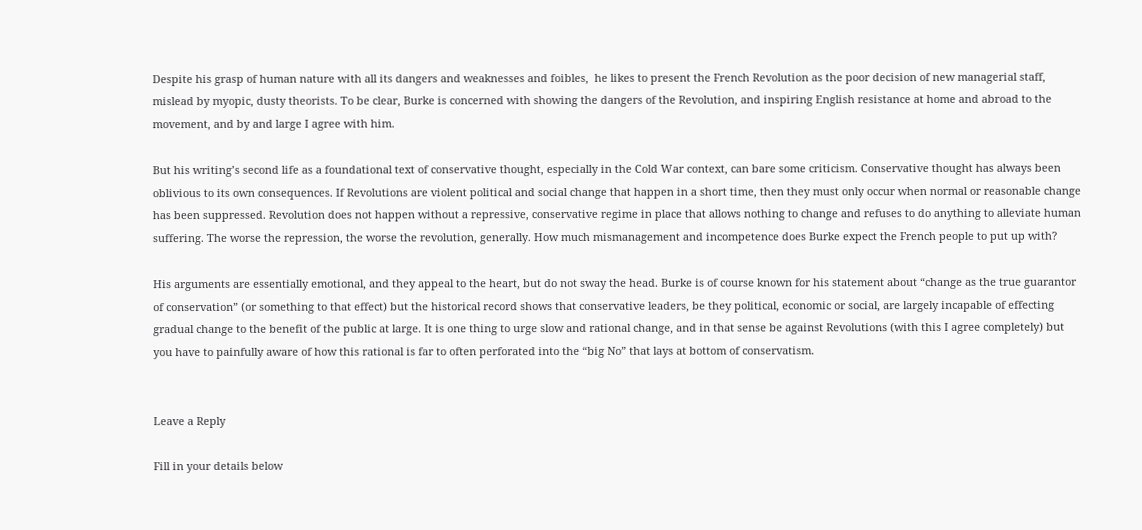Despite his grasp of human nature with all its dangers and weaknesses and foibles,  he likes to present the French Revolution as the poor decision of new managerial staff, mislead by myopic, dusty theorists. To be clear, Burke is concerned with showing the dangers of the Revolution, and inspiring English resistance at home and abroad to the movement, and by and large I agree with him.

But his writing’s second life as a foundational text of conservative thought, especially in the Cold War context, can bare some criticism. Conservative thought has always been oblivious to its own consequences. If Revolutions are violent political and social change that happen in a short time, then they must only occur when normal or reasonable change has been suppressed. Revolution does not happen without a repressive, conservative regime in place that allows nothing to change and refuses to do anything to alleviate human suffering. The worse the repression, the worse the revolution, generally. How much mismanagement and incompetence does Burke expect the French people to put up with?

His arguments are essentially emotional, and they appeal to the heart, but do not sway the head. Burke is of course known for his statement about “change as the true guarantor of conservation” (or something to that effect) but the historical record shows that conservative leaders, be they political, economic or social, are largely incapable of effecting gradual change to the benefit of the public at large. It is one thing to urge slow and rational change, and in that sense be against Revolutions (with this I agree completely) but you have to painfully aware of how this rational is far to often perforated into the “big No” that lays at bottom of conservatism.


Leave a Reply

Fill in your details below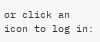or click an icon to log in: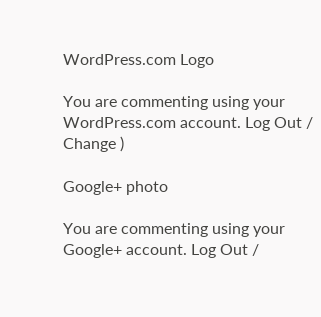WordPress.com Logo

You are commenting using your WordPress.com account. Log Out /  Change )

Google+ photo

You are commenting using your Google+ account. Log Out /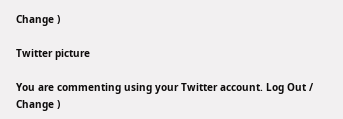Change )

Twitter picture

You are commenting using your Twitter account. Log Out /  Change )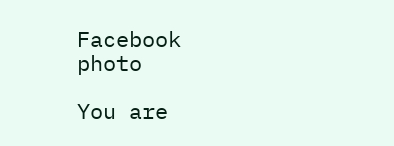Facebook photo

You are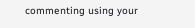commenting using your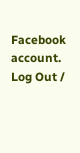Facebook account. Log Out /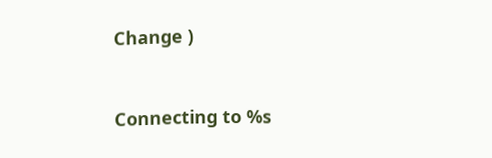Change )


Connecting to %s